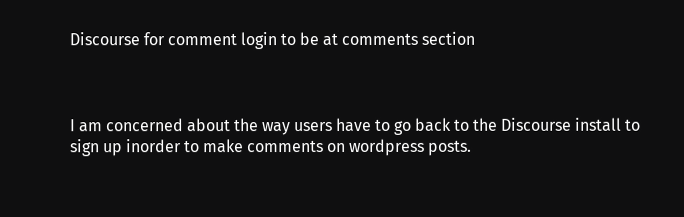Discourse for comment login to be at comments section



I am concerned about the way users have to go back to the Discourse install to sign up inorder to make comments on wordpress posts.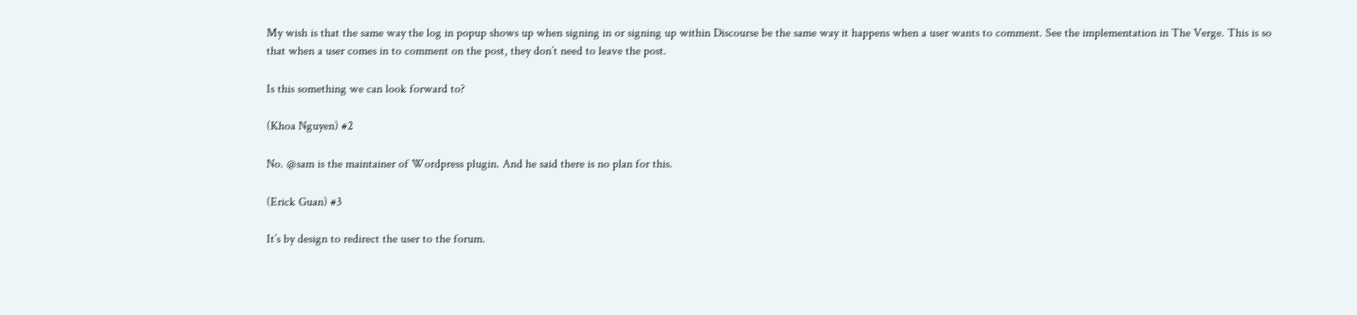My wish is that the same way the log in popup shows up when signing in or signing up within Discourse be the same way it happens when a user wants to comment. See the implementation in The Verge. This is so that when a user comes in to comment on the post, they don’t need to leave the post.

Is this something we can look forward to?

(Khoa Nguyen) #2

No. @sam is the maintainer of Wordpress plugin. And he said there is no plan for this.

(Erick Guan) #3

It’s by design to redirect the user to the forum.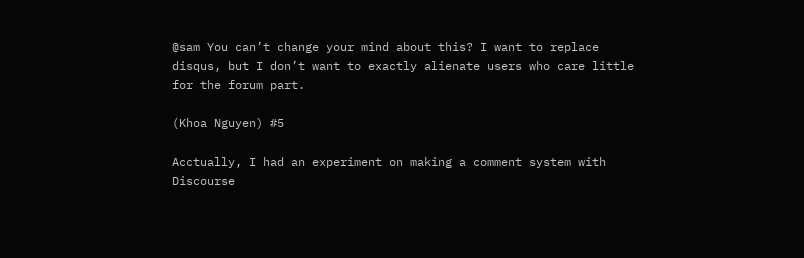@sam You can’t change your mind about this? I want to replace disqus, but I don’t want to exactly alienate users who care little for the forum part.

(Khoa Nguyen) #5

Acctually, I had an experiment on making a comment system with Discourse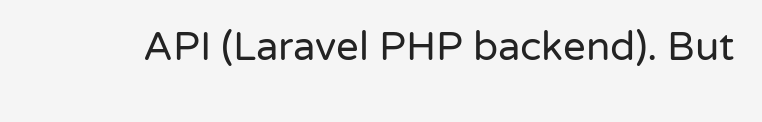API (Laravel PHP backend). But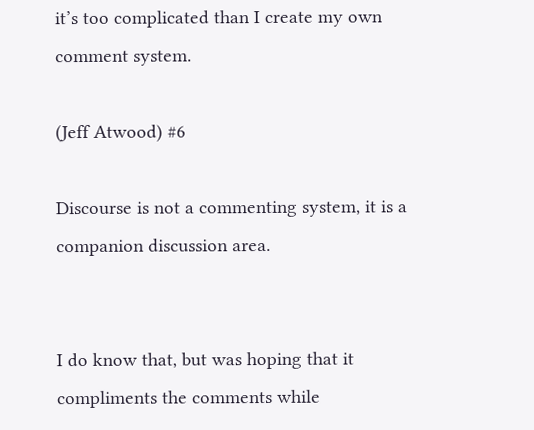it’s too complicated than I create my own comment system.

(Jeff Atwood) #6

Discourse is not a commenting system, it is a companion discussion area.


I do know that, but was hoping that it compliments the comments while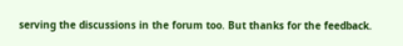serving the discussions in the forum too. But thanks for the feedback.